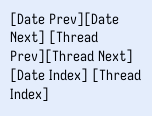[Date Prev][Date Next] [Thread Prev][Thread Next] [Date Index] [Thread Index]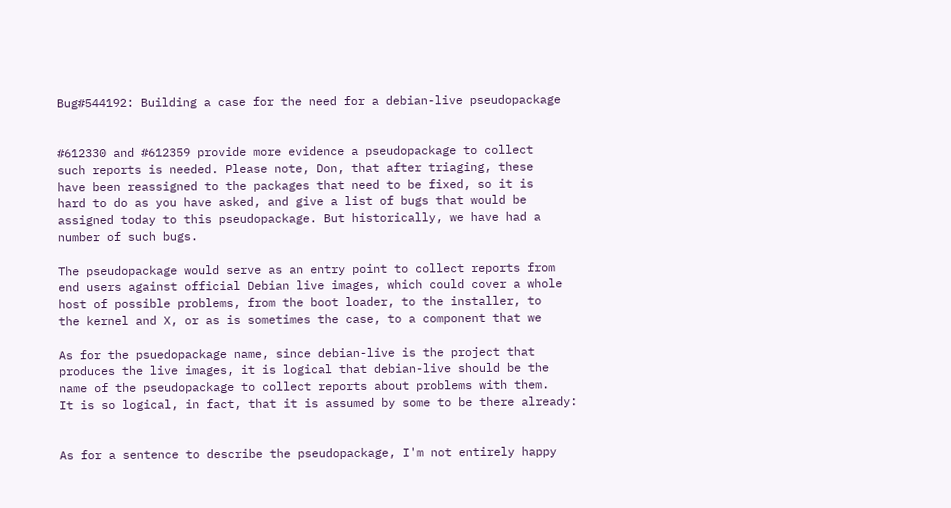Bug#544192: Building a case for the need for a debian-live pseudopackage


#612330 and #612359 provide more evidence a pseudopackage to collect
such reports is needed. Please note, Don, that after triaging, these
have been reassigned to the packages that need to be fixed, so it is
hard to do as you have asked, and give a list of bugs that would be
assigned today to this pseudopackage. But historically, we have had a
number of such bugs.

The pseudopackage would serve as an entry point to collect reports from
end users against official Debian live images, which could cover a whole
host of possible problems, from the boot loader, to the installer, to
the kernel and X, or as is sometimes the case, to a component that we

As for the psuedopackage name, since debian-live is the project that
produces the live images, it is logical that debian-live should be the
name of the pseudopackage to collect reports about problems with them.
It is so logical, in fact, that it is assumed by some to be there already:


As for a sentence to describe the pseudopackage, I'm not entirely happy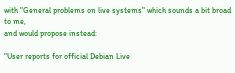with "General problems on live systems" which sounds a bit broad to me,
and would propose instead:

"User reports for official Debian Live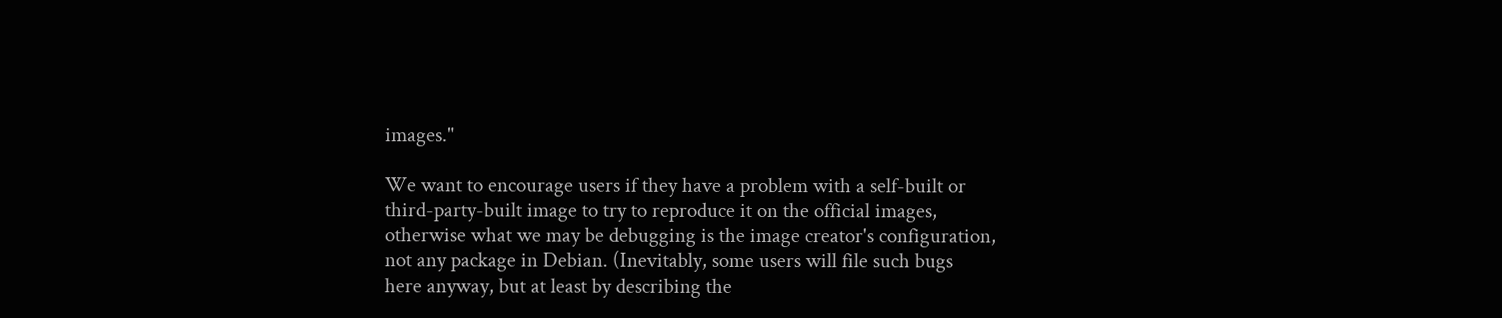images."

We want to encourage users if they have a problem with a self-built or
third-party-built image to try to reproduce it on the official images,
otherwise what we may be debugging is the image creator's configuration,
not any package in Debian. (Inevitably, some users will file such bugs
here anyway, but at least by describing the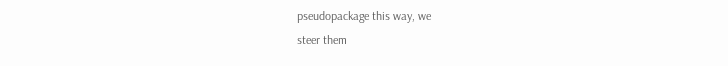pseudopackage this way, we
steer them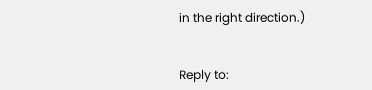in the right direction.)


Reply to: